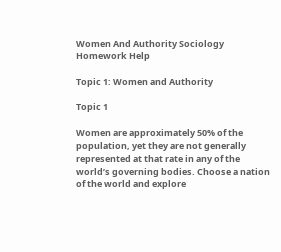Women And Authority Sociology Homework Help

Topic 1: Women and Authority

Topic 1

Women are approximately 50% of the population, yet they are not generally represented at that rate in any of the world’s governing bodies. Choose a nation of the world and explore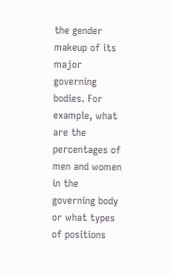the gender makeup of its major governing bodies. For example, what are the percentages of men and women in the governing body or what types of positions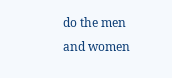do the men and women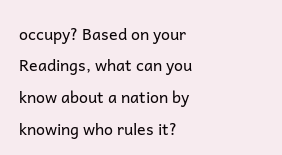occupy? Based on your Readings, what can you know about a nation by knowing who rules it?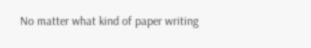No matter what kind of paper writing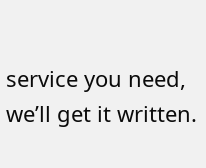service you need, we’ll get it written.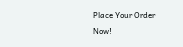Place Your Order Now!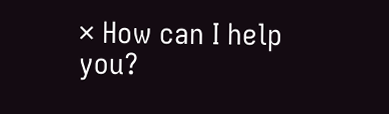× How can I help you?